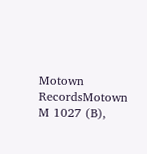Motown RecordsMotown M 1027 (B),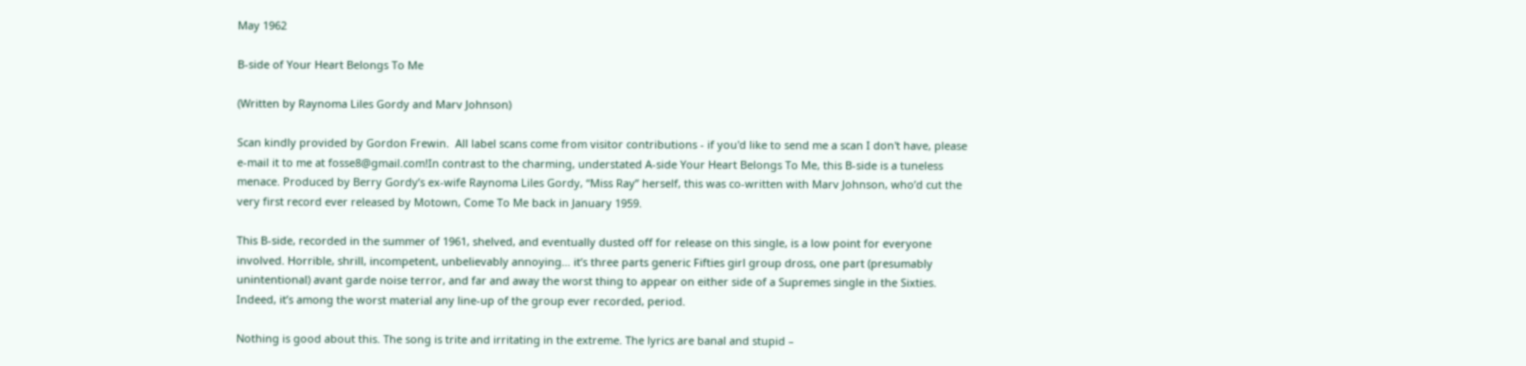May 1962

B-side of Your Heart Belongs To Me

(Written by Raynoma Liles Gordy and Marv Johnson)

Scan kindly provided by Gordon Frewin.  All label scans come from visitor contributions - if you'd like to send me a scan I don't have, please e-mail it to me at fosse8@gmail.com!In contrast to the charming, understated A-side Your Heart Belongs To Me, this B-side is a tuneless menace. Produced by Berry Gordy’s ex-wife Raynoma Liles Gordy, “Miss Ray” herself, this was co-written with Marv Johnson, who’d cut the very first record ever released by Motown, Come To Me back in January 1959.

This B-side, recorded in the summer of 1961, shelved, and eventually dusted off for release on this single, is a low point for everyone involved. Horrible, shrill, incompetent, unbelievably annoying… it’s three parts generic Fifties girl group dross, one part (presumably unintentional) avant garde noise terror, and far and away the worst thing to appear on either side of a Supremes single in the Sixties. Indeed, it’s among the worst material any line-up of the group ever recorded, period.

Nothing is good about this. The song is trite and irritating in the extreme. The lyrics are banal and stupid –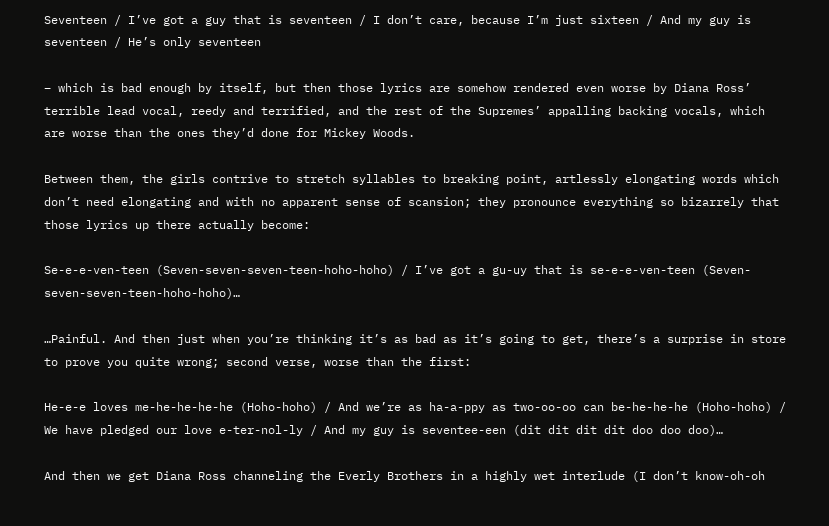Seventeen / I’ve got a guy that is seventeen / I don’t care, because I’m just sixteen / And my guy is seventeen / He’s only seventeen

– which is bad enough by itself, but then those lyrics are somehow rendered even worse by Diana Ross’ terrible lead vocal, reedy and terrified, and the rest of the Supremes’ appalling backing vocals, which are worse than the ones they’d done for Mickey Woods.

Between them, the girls contrive to stretch syllables to breaking point, artlessly elongating words which don’t need elongating and with no apparent sense of scansion; they pronounce everything so bizarrely that those lyrics up there actually become:

Se-e-e-ven-teen (Seven-seven-seven-teen-hoho-hoho) / I’ve got a gu-uy that is se-e-e-ven-teen (Seven-seven-seven-teen-hoho-hoho)…

…Painful. And then just when you’re thinking it’s as bad as it’s going to get, there’s a surprise in store to prove you quite wrong; second verse, worse than the first:

He-e-e loves me-he-he-he-he (Hoho-hoho) / And we’re as ha-a-ppy as two-oo-oo can be-he-he-he (Hoho-hoho) / We have pledged our love e-ter-nol-ly / And my guy is seventee-een (dit dit dit dit doo doo doo)…

And then we get Diana Ross channeling the Everly Brothers in a highly wet interlude (I don’t know-oh-oh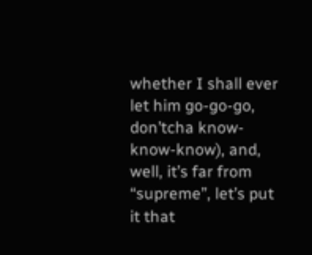whether I shall ever let him go-go-go, don’tcha know-know-know), and, well, it’s far from “supreme”, let’s put it that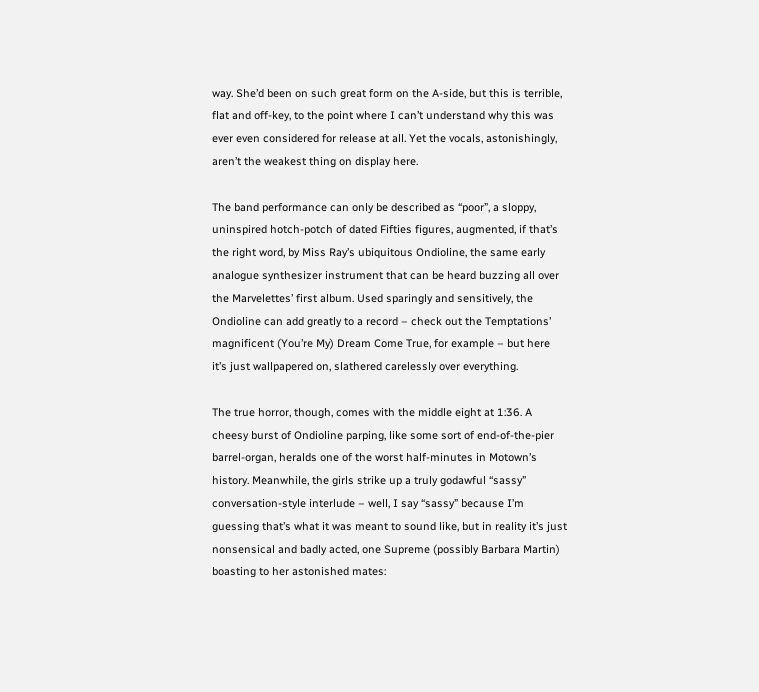way. She’d been on such great form on the A-side, but this is terrible, flat and off-key, to the point where I can’t understand why this was ever even considered for release at all. Yet the vocals, astonishingly, aren’t the weakest thing on display here.

The band performance can only be described as “poor”, a sloppy, uninspired hotch-potch of dated Fifties figures, augmented, if that’s the right word, by Miss Ray’s ubiquitous Ondioline, the same early analogue synthesizer instrument that can be heard buzzing all over the Marvelettes’ first album. Used sparingly and sensitively, the Ondioline can add greatly to a record – check out the Temptations’ magnificent (You’re My) Dream Come True, for example – but here it’s just wallpapered on, slathered carelessly over everything.

The true horror, though, comes with the middle eight at 1:36. A cheesy burst of Ondioline parping, like some sort of end-of-the-pier barrel-organ, heralds one of the worst half-minutes in Motown’s history. Meanwhile, the girls strike up a truly godawful “sassy” conversation-style interlude – well, I say “sassy” because I’m guessing that’s what it was meant to sound like, but in reality it’s just nonsensical and badly acted, one Supreme (possibly Barbara Martin) boasting to her astonished mates: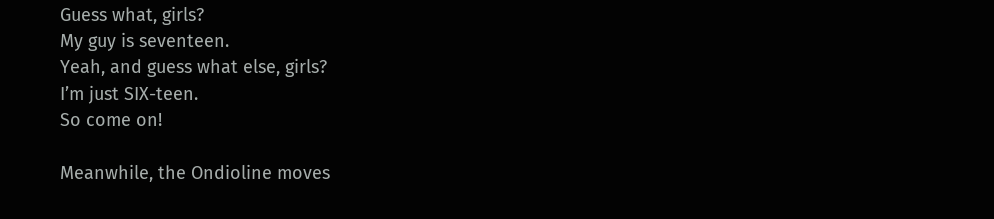Guess what, girls?
My guy is seventeen.
Yeah, and guess what else, girls?
I’m just SIX-teen.
So come on!

Meanwhile, the Ondioline moves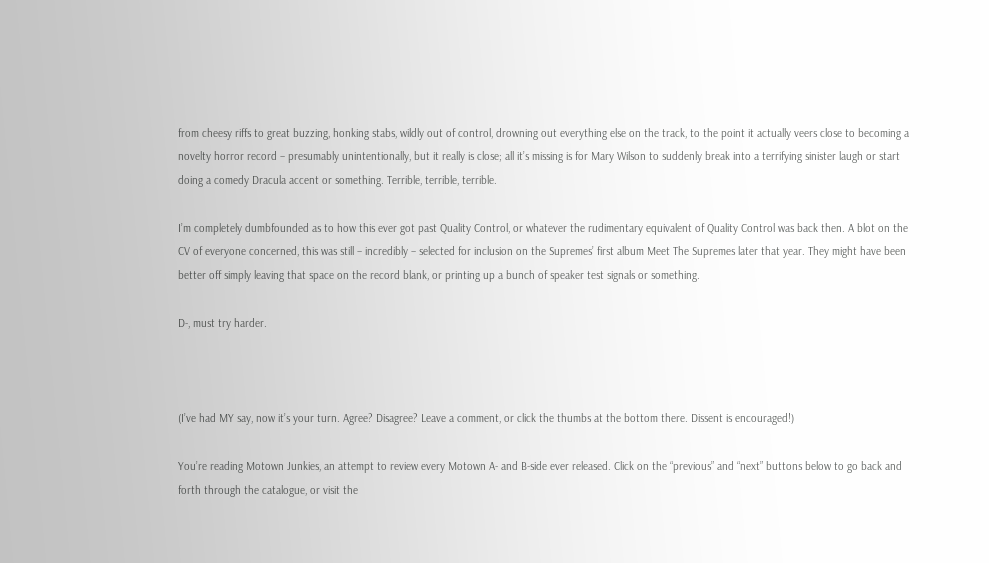from cheesy riffs to great buzzing, honking stabs, wildly out of control, drowning out everything else on the track, to the point it actually veers close to becoming a novelty horror record – presumably unintentionally, but it really is close; all it’s missing is for Mary Wilson to suddenly break into a terrifying sinister laugh or start doing a comedy Dracula accent or something. Terrible, terrible, terrible.

I’m completely dumbfounded as to how this ever got past Quality Control, or whatever the rudimentary equivalent of Quality Control was back then. A blot on the CV of everyone concerned, this was still – incredibly – selected for inclusion on the Supremes’ first album Meet The Supremes later that year. They might have been better off simply leaving that space on the record blank, or printing up a bunch of speaker test signals or something.

D-, must try harder.



(I’ve had MY say, now it’s your turn. Agree? Disagree? Leave a comment, or click the thumbs at the bottom there. Dissent is encouraged!)

You’re reading Motown Junkies, an attempt to review every Motown A- and B-side ever released. Click on the “previous” and “next” buttons below to go back and forth through the catalogue, or visit the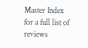Master Index for a full list of reviews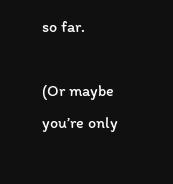so far.

(Or maybe you’re only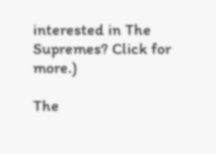interested in The Supremes? Click for more.)

The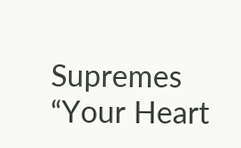Supremes
“Your Heart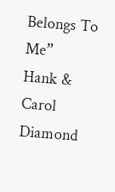Belongs To Me”
Hank & Carol Diamond